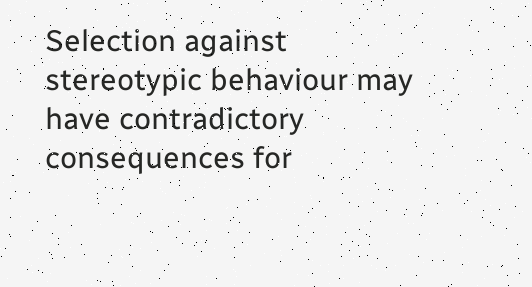Selection against stereotypic behaviour may have contradictory consequences for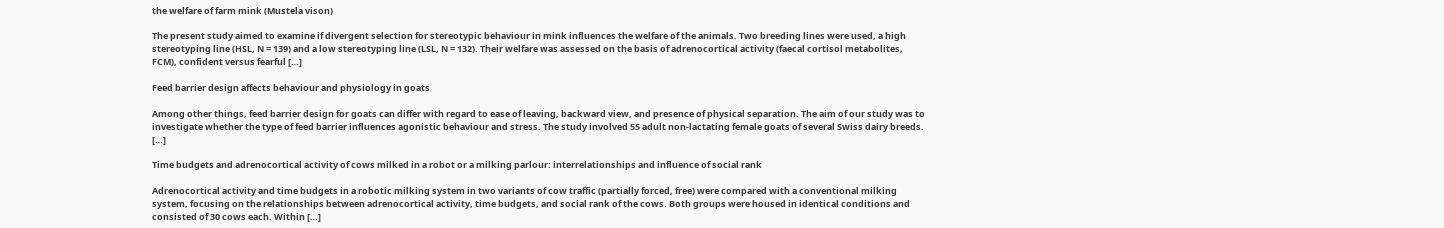the welfare of farm mink (Mustela vison)

The present study aimed to examine if divergent selection for stereotypic behaviour in mink influences the welfare of the animals. Two breeding lines were used, a high stereotyping line (HSL, N = 139) and a low stereotyping line (LSL, N = 132). Their welfare was assessed on the basis of adrenocortical activity (faecal cortisol metabolites, FCM), confident versus fearful […]

Feed barrier design affects behaviour and physiology in goats

Among other things, feed barrier design for goats can differ with regard to ease of leaving, backward view, and presence of physical separation. The aim of our study was to investigate whether the type of feed barrier influences agonistic behaviour and stress. The study involved 55 adult non-lactating female goats of several Swiss dairy breeds. […]

Time budgets and adrenocortical activity of cows milked in a robot or a milking parlour: interrelationships and influence of social rank

Adrenocortical activity and time budgets in a robotic milking system in two variants of cow traffic (partially forced, free) were compared with a conventional milking system, focusing on the relationships between adrenocortical activity, time budgets, and social rank of the cows. Both groups were housed in identical conditions and consisted of 30 cows each. Within […]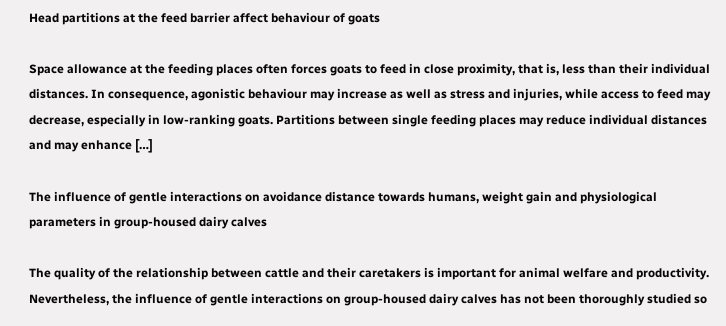Head partitions at the feed barrier affect behaviour of goats

Space allowance at the feeding places often forces goats to feed in close proximity, that is, less than their individual distances. In consequence, agonistic behaviour may increase as well as stress and injuries, while access to feed may decrease, especially in low-ranking goats. Partitions between single feeding places may reduce individual distances and may enhance […]

The influence of gentle interactions on avoidance distance towards humans, weight gain and physiological parameters in group-housed dairy calves

The quality of the relationship between cattle and their caretakers is important for animal welfare and productivity. Nevertheless, the influence of gentle interactions on group-housed dairy calves has not been thoroughly studied so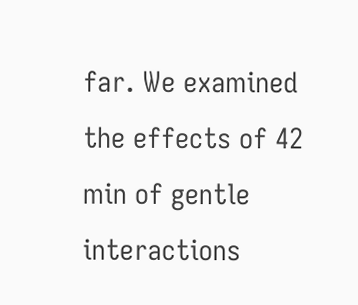far. We examined the effects of 42 min of gentle interactions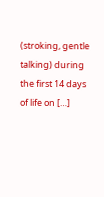(stroking, gentle talking) during the first 14 days of life on […]